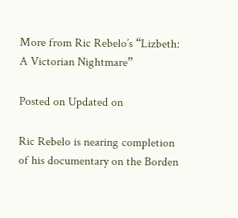More from Ric Rebelo’s “Lizbeth: A Victorian Nightmare”

Posted on Updated on

Ric Rebelo is nearing completion of his documentary on the Borden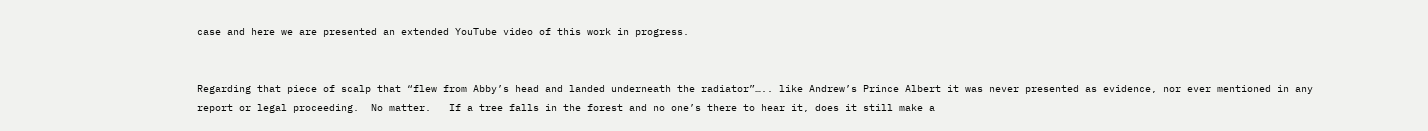case and here we are presented an extended YouTube video of this work in progress.


Regarding that piece of scalp that “flew from Abby’s head and landed underneath the radiator”….. like Andrew’s Prince Albert it was never presented as evidence, nor ever mentioned in any report or legal proceeding.  No matter.   If a tree falls in the forest and no one’s there to hear it, does it still make a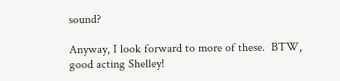sound?

Anyway, I look forward to more of these.  BTW, good acting Shelley!